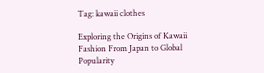Tag: kawaii clothes

Exploring the Origins of Kawaii Fashion From Japan to Global Popularity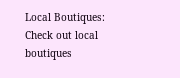Local Boutiques: Check out local boutiques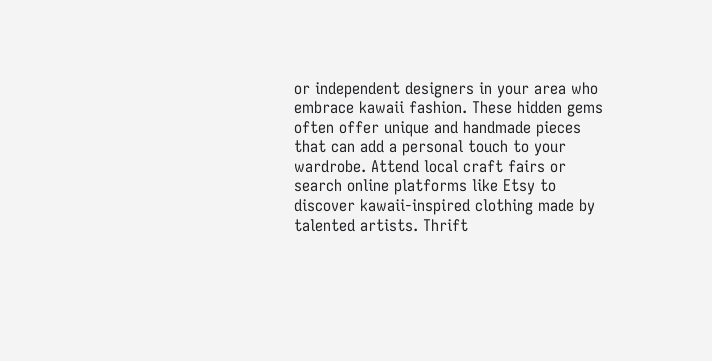or independent designers in your area who embrace kawaii fashion. These hidden gems often offer unique and handmade pieces that can add a personal touch to your wardrobe. Attend local craft fairs or search online platforms like Etsy to discover kawaii-inspired clothing made by talented artists. Thrift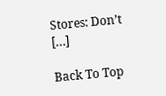Stores: Don’t […]

Back To Top